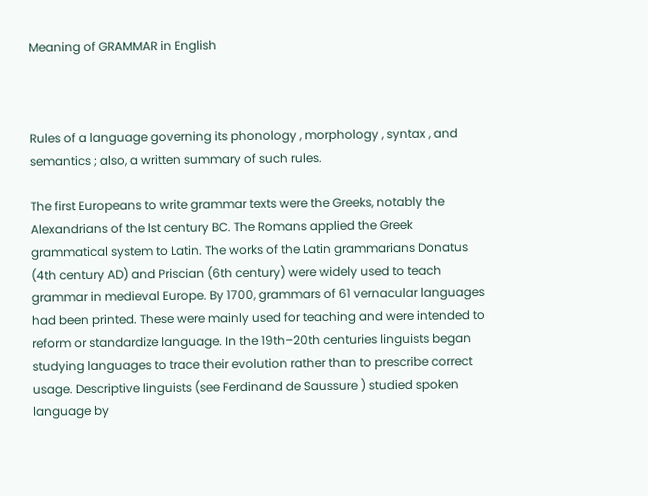Meaning of GRAMMAR in English



Rules of a language governing its phonology , morphology , syntax , and semantics ; also, a written summary of such rules.

The first Europeans to write grammar texts were the Greeks, notably the Alexandrians of the lst century BC. The Romans applied the Greek grammatical system to Latin. The works of the Latin grammarians Donatus (4th century AD) and Priscian (6th century) were widely used to teach grammar in medieval Europe. By 1700, grammars of 61 vernacular languages had been printed. These were mainly used for teaching and were intended to reform or standardize language. In the 19th–20th centuries linguists began studying languages to trace their evolution rather than to prescribe correct usage. Descriptive linguists (see Ferdinand de Saussure ) studied spoken language by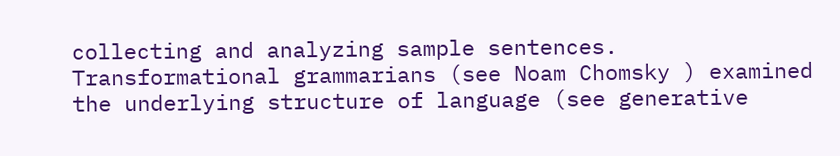collecting and analyzing sample sentences. Transformational grammarians (see Noam Chomsky ) examined the underlying structure of language (see generative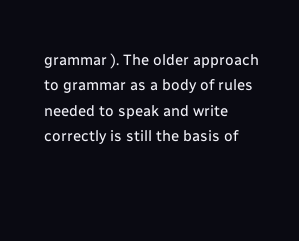grammar ). The older approach to grammar as a body of rules needed to speak and write correctly is still the basis of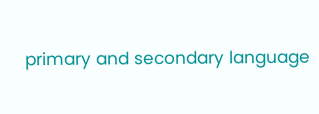primary and secondary language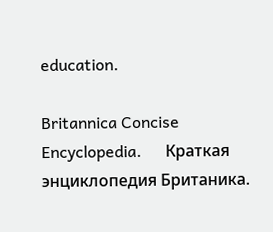education.

Britannica Concise Encyclopedia.      Краткая энциклопедия Британика.